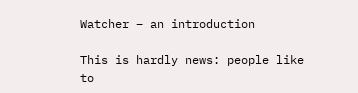Watcher – an introduction

This is hardly news: people like to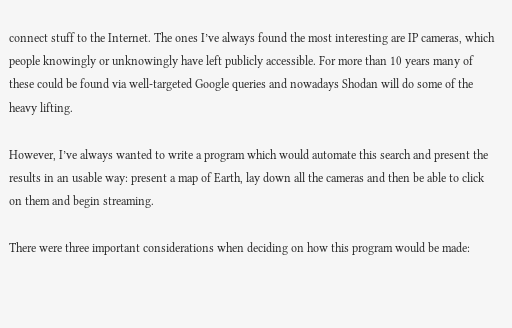connect stuff to the Internet. The ones I’ve always found the most interesting are IP cameras, which people knowingly or unknowingly have left publicly accessible. For more than 10 years many of these could be found via well-targeted Google queries and nowadays Shodan will do some of the heavy lifting.

However, I’ve always wanted to write a program which would automate this search and present the results in an usable way: present a map of Earth, lay down all the cameras and then be able to click on them and begin streaming.

There were three important considerations when deciding on how this program would be made: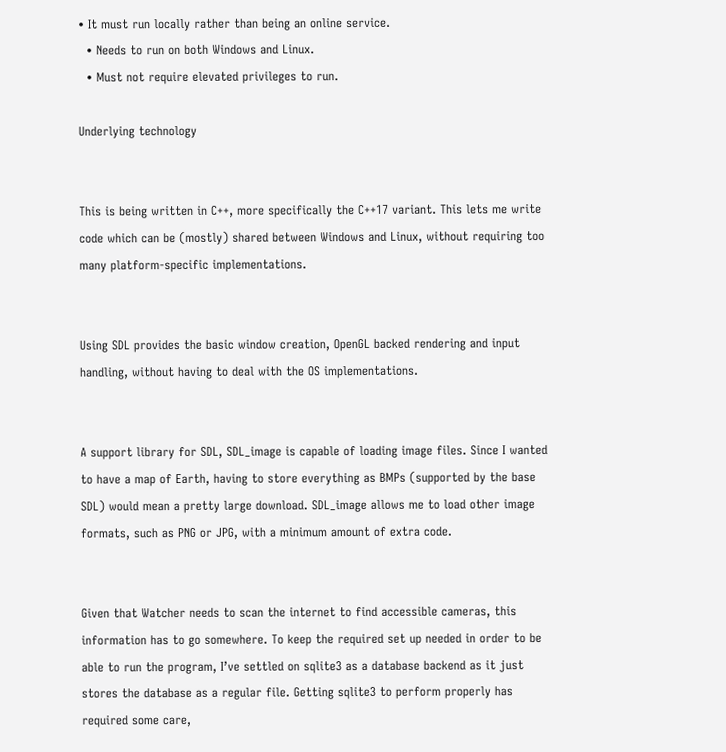• It must run locally rather than being an online service.
  • Needs to run on both Windows and Linux.
  • Must not require elevated privileges to run.

Underlying technology


This is being written in C++, more specifically the C++17 variant. This lets me write code which can be (mostly) shared between Windows and Linux, without requiring too many platform-specific implementations.


Using SDL provides the basic window creation, OpenGL backed rendering and input handling, without having to deal with the OS implementations.


A support library for SDL, SDL_image is capable of loading image files. Since I wanted to have a map of Earth, having to store everything as BMPs (supported by the base SDL) would mean a pretty large download. SDL_image allows me to load other image formats, such as PNG or JPG, with a minimum amount of extra code.


Given that Watcher needs to scan the internet to find accessible cameras, this information has to go somewhere. To keep the required set up needed in order to be able to run the program, I’ve settled on sqlite3 as a database backend as it just stores the database as a regular file. Getting sqlite3 to perform properly has required some care,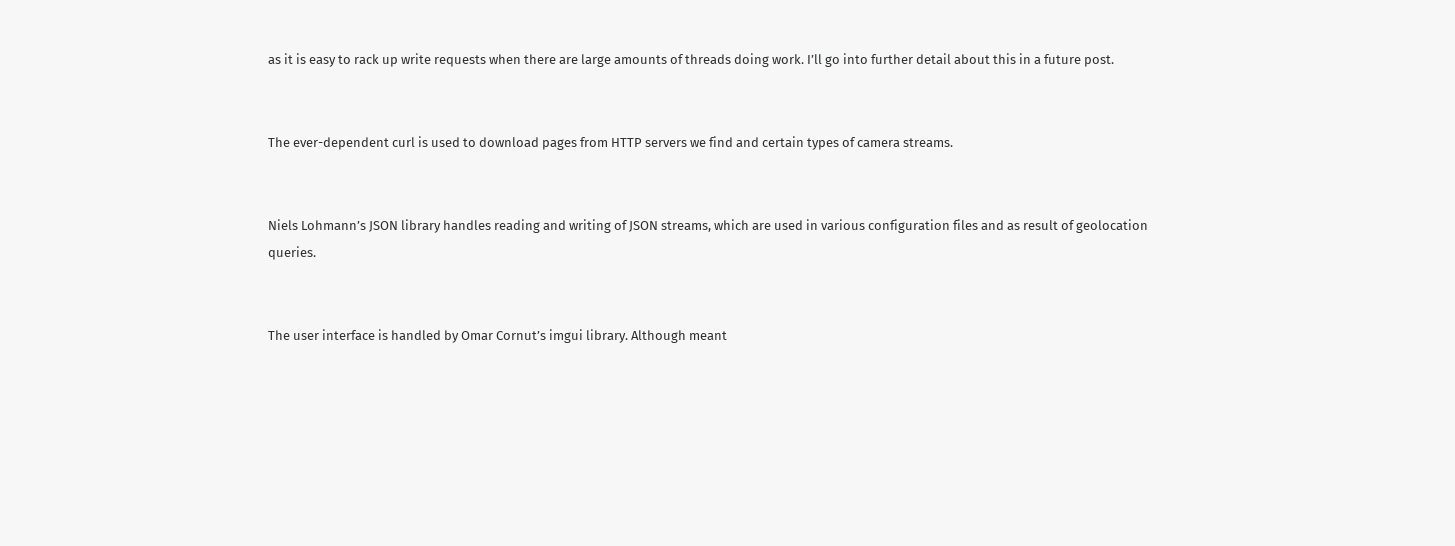as it is easy to rack up write requests when there are large amounts of threads doing work. I’ll go into further detail about this in a future post.


The ever-dependent curl is used to download pages from HTTP servers we find and certain types of camera streams.


Niels Lohmann’s JSON library handles reading and writing of JSON streams, which are used in various configuration files and as result of geolocation queries.


The user interface is handled by Omar Cornut’s imgui library. Although meant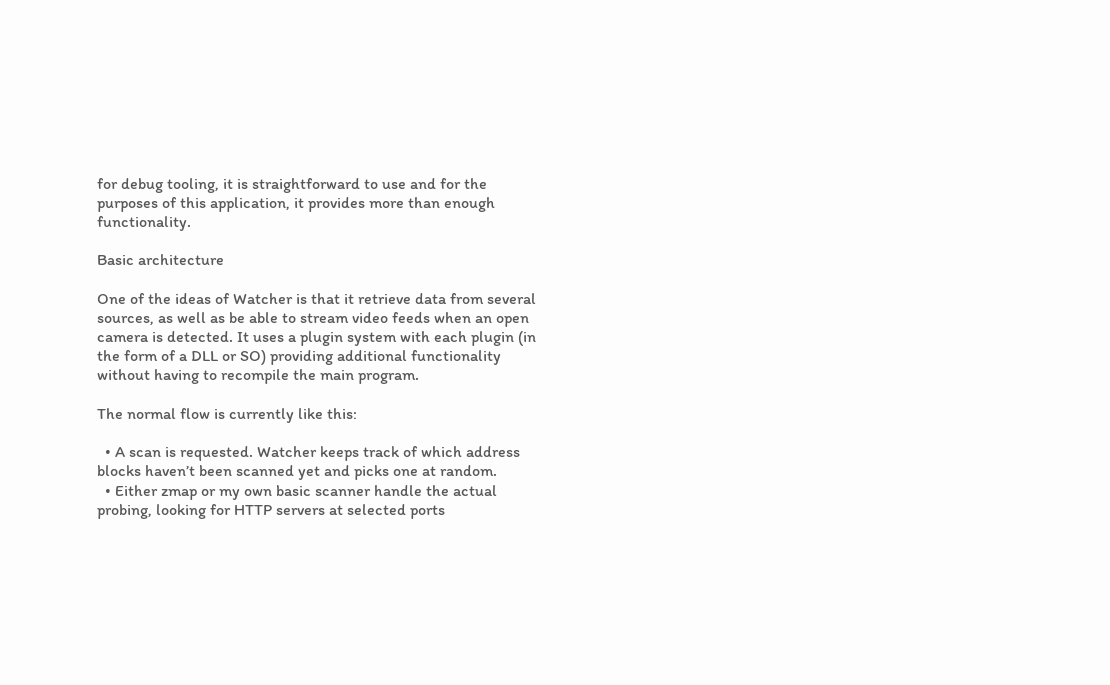for debug tooling, it is straightforward to use and for the purposes of this application, it provides more than enough functionality.

Basic architecture

One of the ideas of Watcher is that it retrieve data from several sources, as well as be able to stream video feeds when an open camera is detected. It uses a plugin system with each plugin (in the form of a DLL or SO) providing additional functionality without having to recompile the main program.

The normal flow is currently like this:

  • A scan is requested. Watcher keeps track of which address blocks haven’t been scanned yet and picks one at random.
  • Either zmap or my own basic scanner handle the actual probing, looking for HTTP servers at selected ports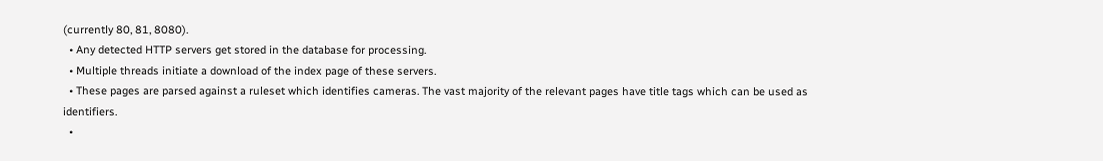(currently 80, 81, 8080).
  • Any detected HTTP servers get stored in the database for processing.
  • Multiple threads initiate a download of the index page of these servers.
  • These pages are parsed against a ruleset which identifies cameras. The vast majority of the relevant pages have title tags which can be used as identifiers.
  •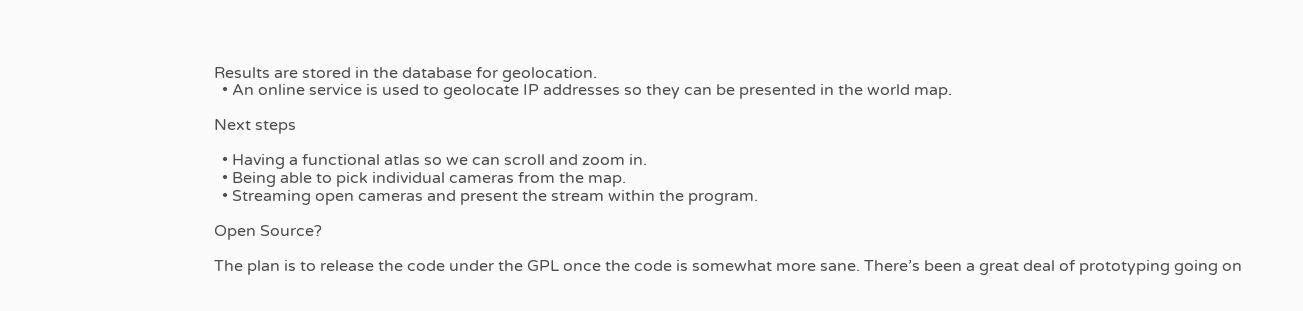Results are stored in the database for geolocation.
  • An online service is used to geolocate IP addresses so they can be presented in the world map.

Next steps

  • Having a functional atlas so we can scroll and zoom in.
  • Being able to pick individual cameras from the map.
  • Streaming open cameras and present the stream within the program.

Open Source?

The plan is to release the code under the GPL once the code is somewhat more sane. There’s been a great deal of prototyping going on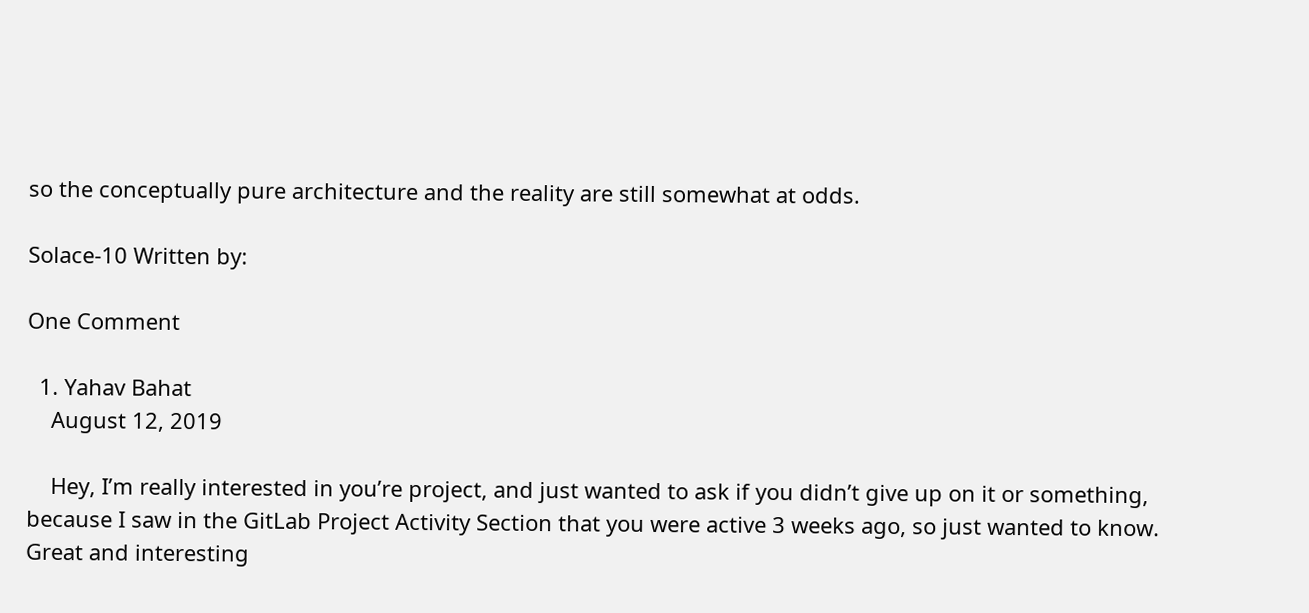so the conceptually pure architecture and the reality are still somewhat at odds.

Solace-10 Written by:

One Comment

  1. Yahav Bahat
    August 12, 2019

    Hey, I’m really interested in you’re project, and just wanted to ask if you didn’t give up on it or something, because I saw in the GitLab Project Activity Section that you were active 3 weeks ago, so just wanted to know. Great and interesting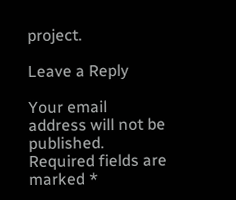project.

Leave a Reply

Your email address will not be published. Required fields are marked *